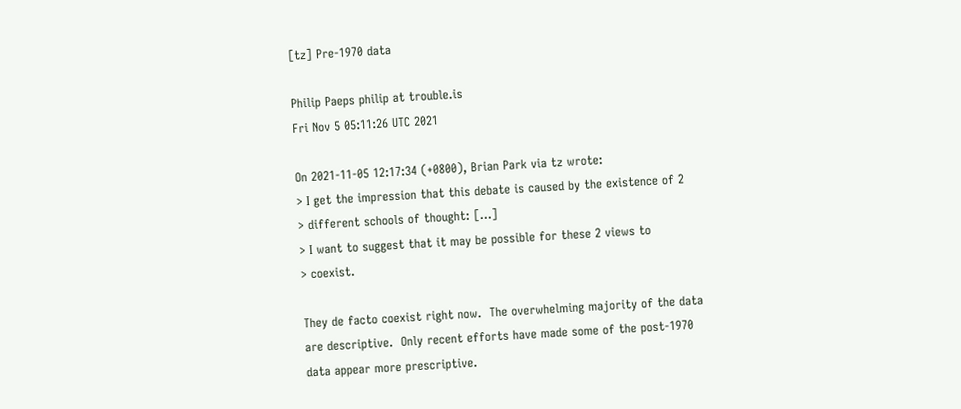[tz] Pre-1970 data

Philip Paeps philip at trouble.is
Fri Nov 5 05:11:26 UTC 2021

On 2021-11-05 12:17:34 (+0800), Brian Park via tz wrote:
> I get the impression that this debate is caused by the existence of 2
> different schools of thought: [...]
> I want to suggest that it may be possible for these 2 views to
> coexist.

They de facto coexist right now.  The overwhelming majority of the data
are descriptive.  Only recent efforts have made some of the post-1970
data appear more prescriptive.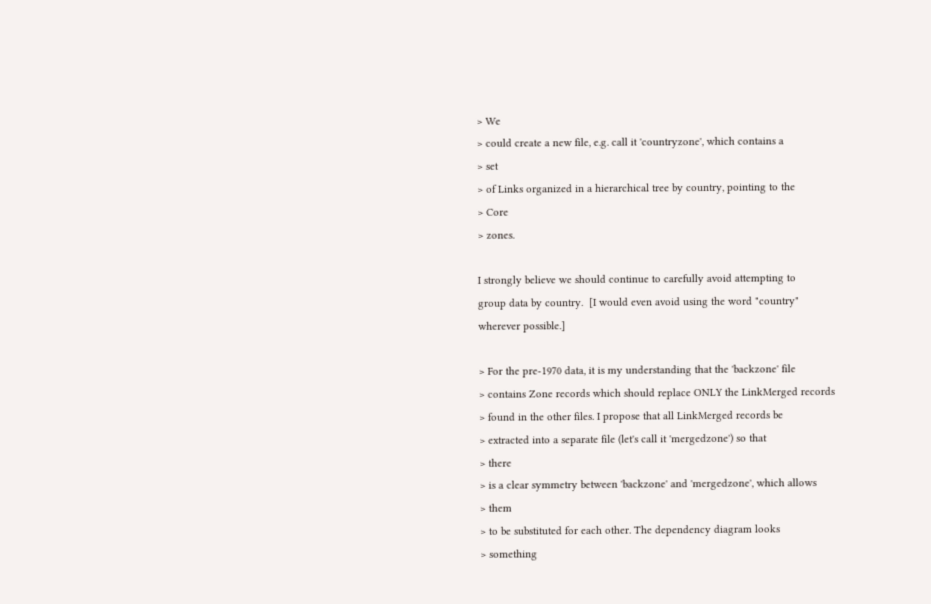> We
> could create a new file, e.g. call it 'countryzone', which contains a
> set
> of Links organized in a hierarchical tree by country, pointing to the
> Core
> zones.

I strongly believe we should continue to carefully avoid attempting to
group data by country.  [I would even avoid using the word "country"
wherever possible.]

> For the pre-1970 data, it is my understanding that the 'backzone' file
> contains Zone records which should replace ONLY the LinkMerged records
> found in the other files. I propose that all LinkMerged records be
> extracted into a separate file (let's call it 'mergedzone') so that
> there
> is a clear symmetry between 'backzone' and 'mergedzone', which allows
> them
> to be substituted for each other. The dependency diagram looks
> something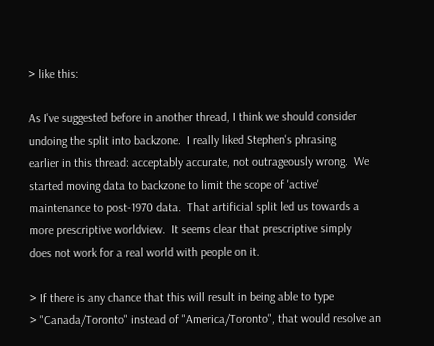> like this:

As I've suggested before in another thread, I think we should consider
undoing the split into backzone.  I really liked Stephen's phrasing
earlier in this thread: acceptably accurate, not outrageously wrong.  We
started moving data to backzone to limit the scope of 'active'
maintenance to post-1970 data.  That artificial split led us towards a
more prescriptive worldview.  It seems clear that prescriptive simply
does not work for a real world with people on it.

> If there is any chance that this will result in being able to type
> "Canada/Toronto" instead of "America/Toronto", that would resolve an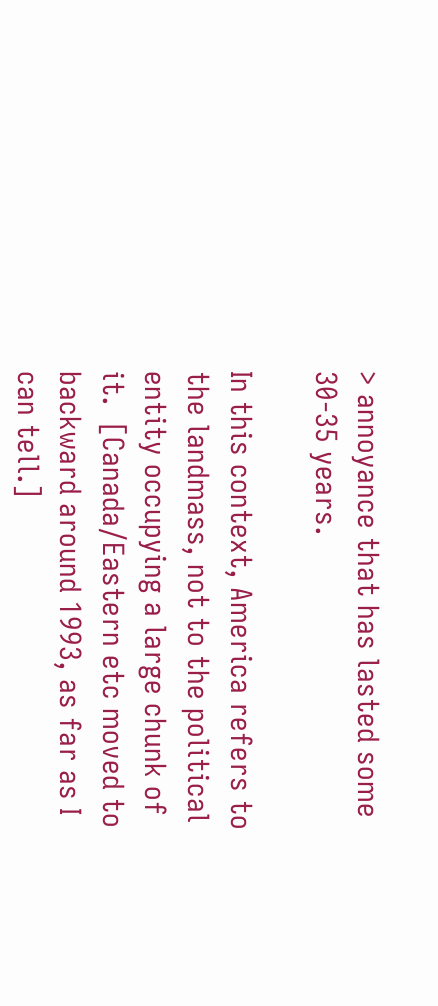> annoyance that has lasted some 30-35 years.

In this context, America refers to the landmass, not to the political
entity occupying a large chunk of it.  [Canada/Eastern etc moved to
backward around 1993, as far as I can tell.]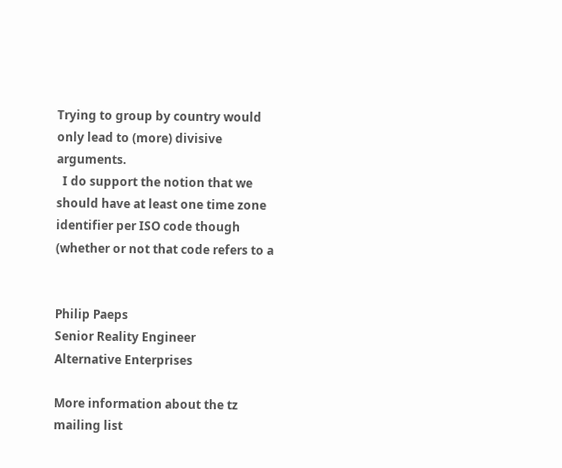Trying to group by country would only lead to (more) divisive arguments.
  I do support the notion that we should have at least one time zone
identifier per ISO code though (whether or not that code refers to a


Philip Paeps
Senior Reality Engineer
Alternative Enterprises

More information about the tz mailing list